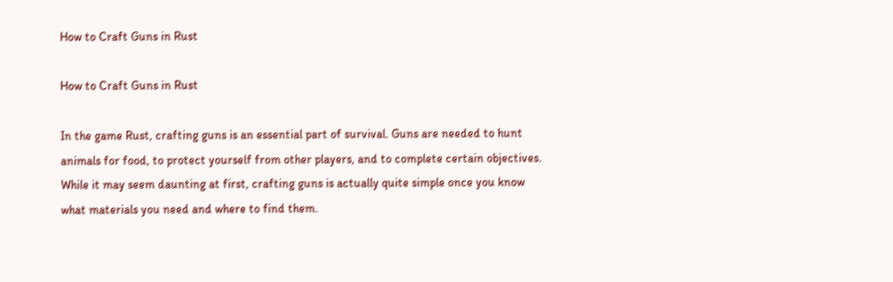How to Craft Guns in Rust

How to Craft Guns in Rust

In the game Rust, crafting guns is an essential part of survival. Guns are needed to hunt animals for food, to protect yourself from other players, and to complete certain objectives. While it may seem daunting at first, crafting guns is actually quite simple once you know what materials you need and where to find them.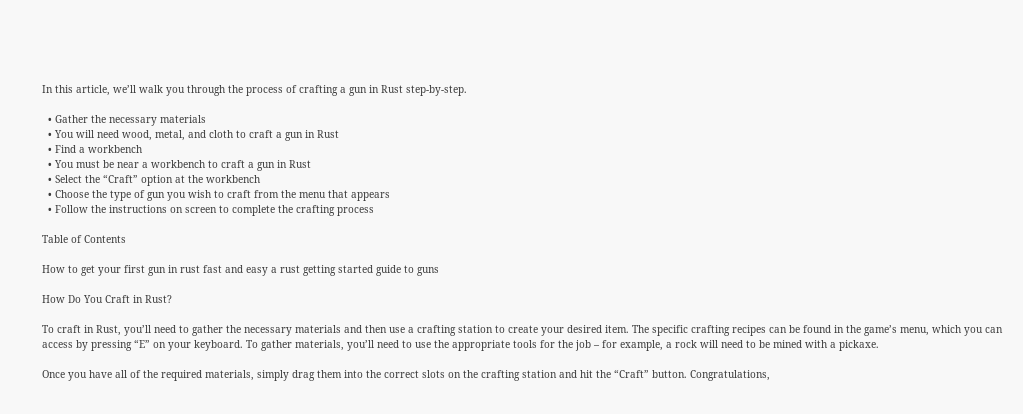In this article, we’ll walk you through the process of crafting a gun in Rust step-by-step.

  • Gather the necessary materials
  • You will need wood, metal, and cloth to craft a gun in Rust
  • Find a workbench
  • You must be near a workbench to craft a gun in Rust
  • Select the “Craft” option at the workbench
  • Choose the type of gun you wish to craft from the menu that appears
  • Follow the instructions on screen to complete the crafting process

Table of Contents

How to get your first gun in rust fast and easy a rust getting started guide to guns

How Do You Craft in Rust?

To craft in Rust, you’ll need to gather the necessary materials and then use a crafting station to create your desired item. The specific crafting recipes can be found in the game’s menu, which you can access by pressing “E” on your keyboard. To gather materials, you’ll need to use the appropriate tools for the job – for example, a rock will need to be mined with a pickaxe.

Once you have all of the required materials, simply drag them into the correct slots on the crafting station and hit the “Craft” button. Congratulations,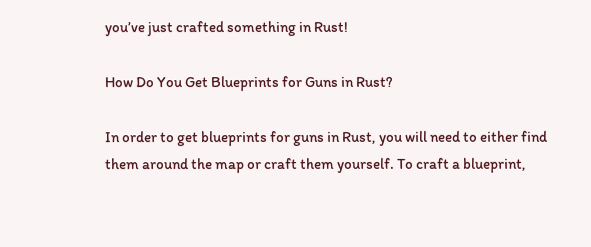you’ve just crafted something in Rust!

How Do You Get Blueprints for Guns in Rust?

In order to get blueprints for guns in Rust, you will need to either find them around the map or craft them yourself. To craft a blueprint,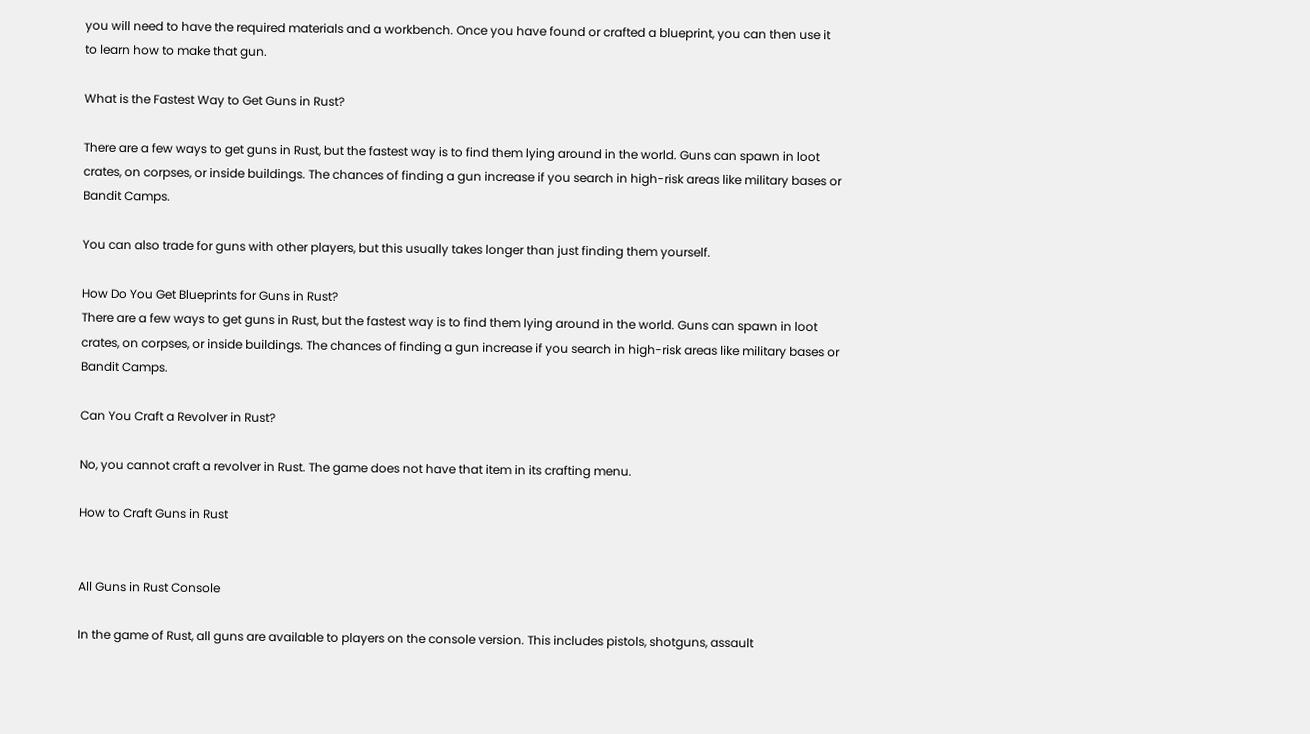you will need to have the required materials and a workbench. Once you have found or crafted a blueprint, you can then use it to learn how to make that gun.

What is the Fastest Way to Get Guns in Rust?

There are a few ways to get guns in Rust, but the fastest way is to find them lying around in the world. Guns can spawn in loot crates, on corpses, or inside buildings. The chances of finding a gun increase if you search in high-risk areas like military bases or Bandit Camps.

You can also trade for guns with other players, but this usually takes longer than just finding them yourself.

How Do You Get Blueprints for Guns in Rust?
There are a few ways to get guns in Rust, but the fastest way is to find them lying around in the world. Guns can spawn in loot crates, on corpses, or inside buildings. The chances of finding a gun increase if you search in high-risk areas like military bases or Bandit Camps.

Can You Craft a Revolver in Rust?

No, you cannot craft a revolver in Rust. The game does not have that item in its crafting menu.

How to Craft Guns in Rust


All Guns in Rust Console

In the game of Rust, all guns are available to players on the console version. This includes pistols, shotguns, assault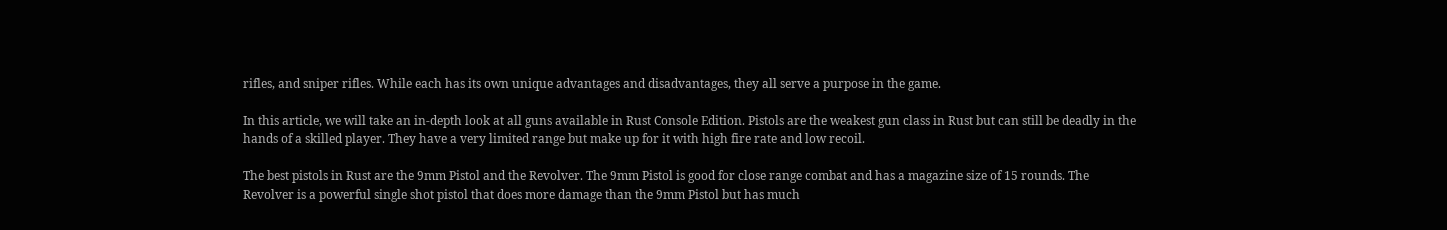rifles, and sniper rifles. While each has its own unique advantages and disadvantages, they all serve a purpose in the game.

In this article, we will take an in-depth look at all guns available in Rust Console Edition. Pistols are the weakest gun class in Rust but can still be deadly in the hands of a skilled player. They have a very limited range but make up for it with high fire rate and low recoil.

The best pistols in Rust are the 9mm Pistol and the Revolver. The 9mm Pistol is good for close range combat and has a magazine size of 15 rounds. The Revolver is a powerful single shot pistol that does more damage than the 9mm Pistol but has much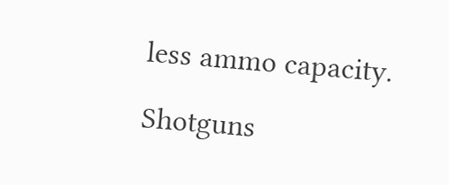less ammo capacity.

Shotguns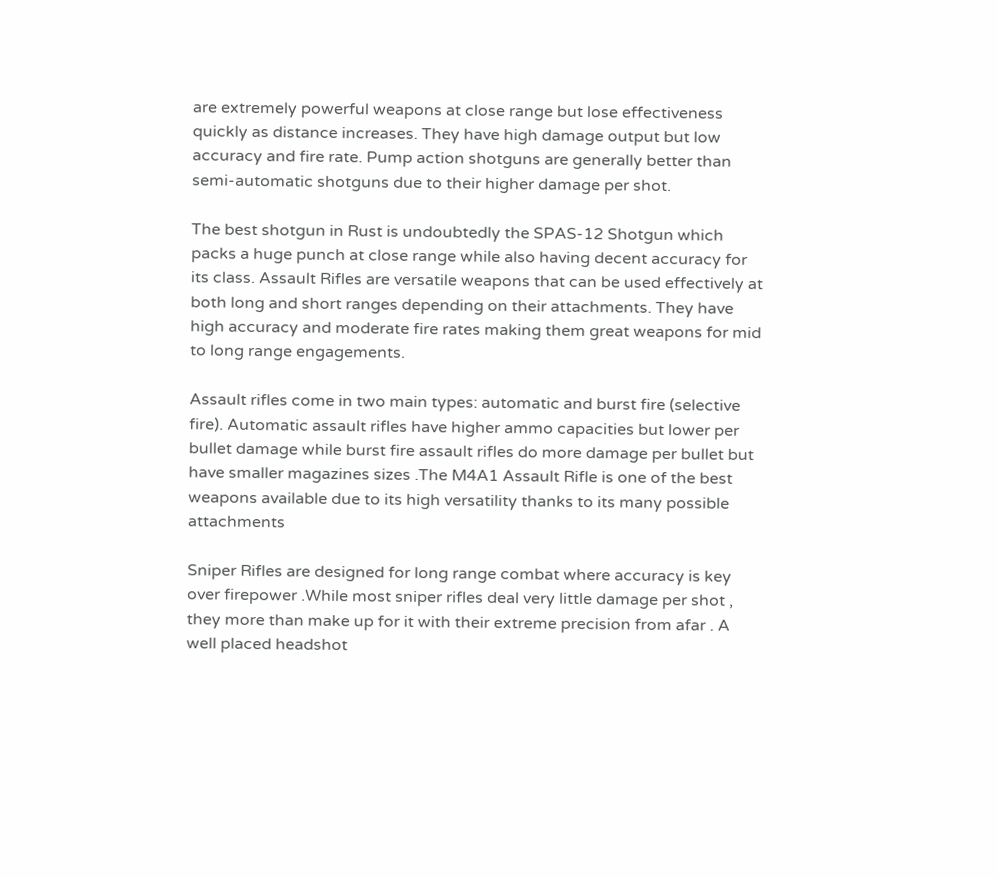are extremely powerful weapons at close range but lose effectiveness quickly as distance increases. They have high damage output but low accuracy and fire rate. Pump action shotguns are generally better than semi-automatic shotguns due to their higher damage per shot.

The best shotgun in Rust is undoubtedly the SPAS-12 Shotgun which packs a huge punch at close range while also having decent accuracy for its class. Assault Rifles are versatile weapons that can be used effectively at both long and short ranges depending on their attachments. They have high accuracy and moderate fire rates making them great weapons for mid to long range engagements.

Assault rifles come in two main types: automatic and burst fire (selective fire). Automatic assault rifles have higher ammo capacities but lower per bullet damage while burst fire assault rifles do more damage per bullet but have smaller magazines sizes .The M4A1 Assault Rifle is one of the best weapons available due to its high versatility thanks to its many possible attachments

Sniper Rifles are designed for long range combat where accuracy is key over firepower .While most sniper rifles deal very little damage per shot , they more than make up for it with their extreme precision from afar . A well placed headshot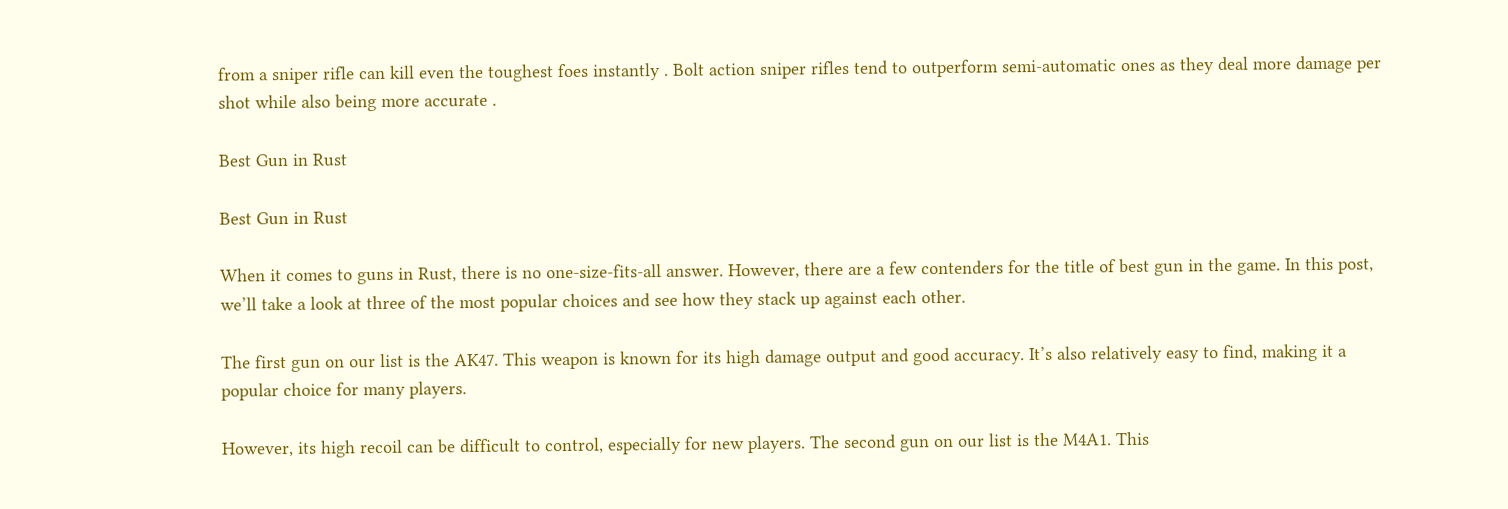from a sniper rifle can kill even the toughest foes instantly . Bolt action sniper rifles tend to outperform semi-automatic ones as they deal more damage per shot while also being more accurate .

Best Gun in Rust

Best Gun in Rust

When it comes to guns in Rust, there is no one-size-fits-all answer. However, there are a few contenders for the title of best gun in the game. In this post, we’ll take a look at three of the most popular choices and see how they stack up against each other.

The first gun on our list is the AK47. This weapon is known for its high damage output and good accuracy. It’s also relatively easy to find, making it a popular choice for many players.

However, its high recoil can be difficult to control, especially for new players. The second gun on our list is the M4A1. This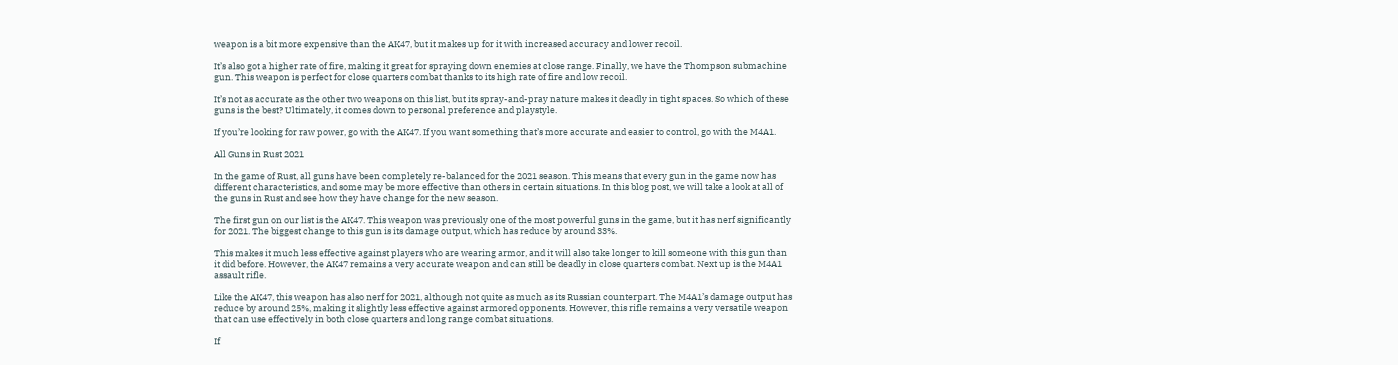weapon is a bit more expensive than the AK47, but it makes up for it with increased accuracy and lower recoil.

It’s also got a higher rate of fire, making it great for spraying down enemies at close range. Finally, we have the Thompson submachine gun. This weapon is perfect for close quarters combat thanks to its high rate of fire and low recoil.

It’s not as accurate as the other two weapons on this list, but its spray-and-pray nature makes it deadly in tight spaces. So which of these guns is the best? Ultimately, it comes down to personal preference and playstyle.

If you’re looking for raw power, go with the AK47. If you want something that’s more accurate and easier to control, go with the M4A1.

All Guns in Rust 2021

In the game of Rust, all guns have been completely re-balanced for the 2021 season. This means that every gun in the game now has different characteristics, and some may be more effective than others in certain situations. In this blog post, we will take a look at all of the guns in Rust and see how they have change for the new season.

The first gun on our list is the AK47. This weapon was previously one of the most powerful guns in the game, but it has nerf significantly for 2021. The biggest change to this gun is its damage output, which has reduce by around 33%.

This makes it much less effective against players who are wearing armor, and it will also take longer to kill someone with this gun than it did before. However, the AK47 remains a very accurate weapon and can still be deadly in close quarters combat. Next up is the M4A1 assault rifle.

Like the AK47, this weapon has also nerf for 2021, although not quite as much as its Russian counterpart. The M4A1’s damage output has reduce by around 25%, making it slightly less effective against armored opponents. However, this rifle remains a very versatile weapon that can use effectively in both close quarters and long range combat situations.

If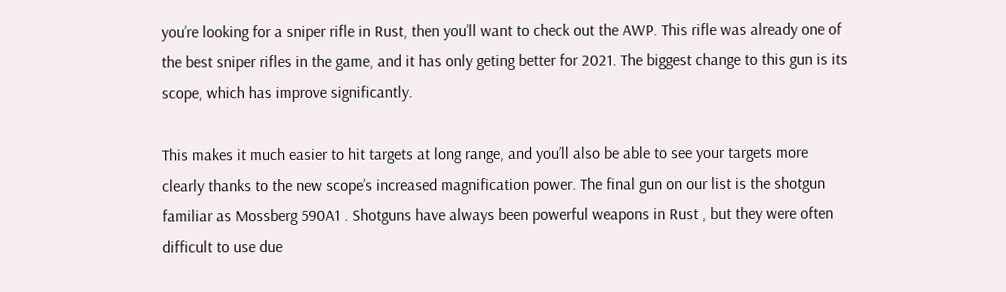you’re looking for a sniper rifle in Rust, then you’ll want to check out the AWP. This rifle was already one of the best sniper rifles in the game, and it has only geting better for 2021. The biggest change to this gun is its scope, which has improve significantly.

This makes it much easier to hit targets at long range, and you’ll also be able to see your targets more clearly thanks to the new scope’s increased magnification power. The final gun on our list is the shotgun familiar as Mossberg 590A1 . Shotguns have always been powerful weapons in Rust , but they were often difficult to use due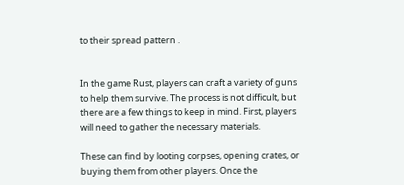to their spread pattern .


In the game Rust, players can craft a variety of guns to help them survive. The process is not difficult, but there are a few things to keep in mind. First, players will need to gather the necessary materials.

These can find by looting corpses, opening crates, or buying them from other players. Once the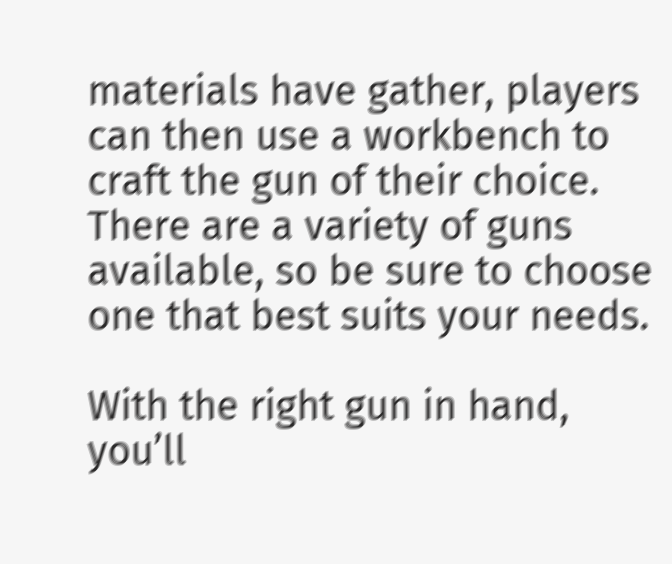materials have gather, players can then use a workbench to craft the gun of their choice. There are a variety of guns available, so be sure to choose one that best suits your needs.

With the right gun in hand, you’ll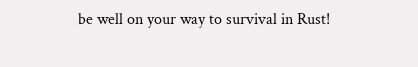be well on your way to survival in Rust!